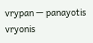vrypan — panayotis vryonis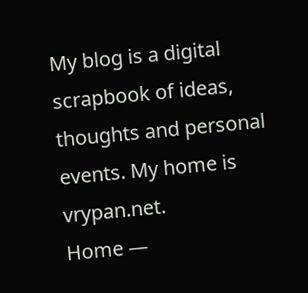My blog is a digital scrapbook of ideas, thoughts and personal events. My home is vrypan.net.
Home —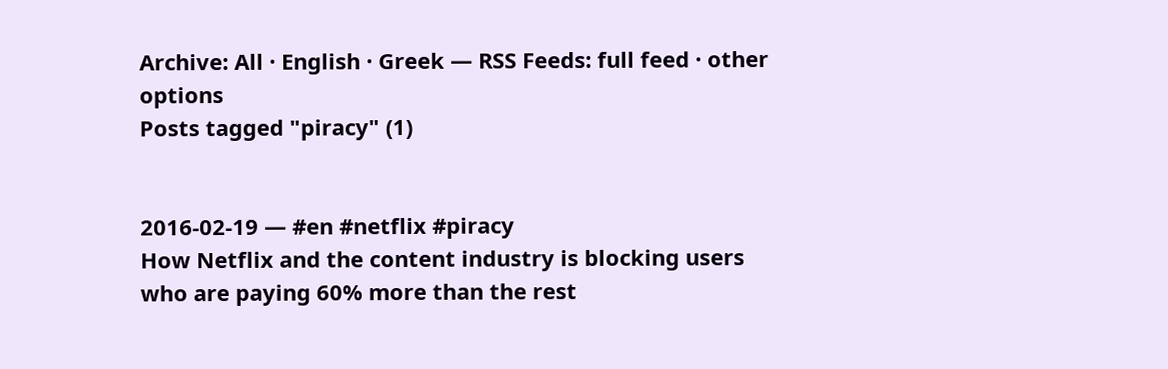Archive: All · English · Greek — RSS Feeds: full feed · other options
Posts tagged "piracy" (1)


2016-02-19 — #en #netflix #piracy
How Netflix and the content industry is blocking users who are paying 60% more than the rest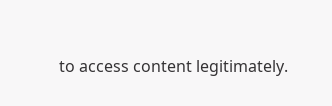to access content legitimately.